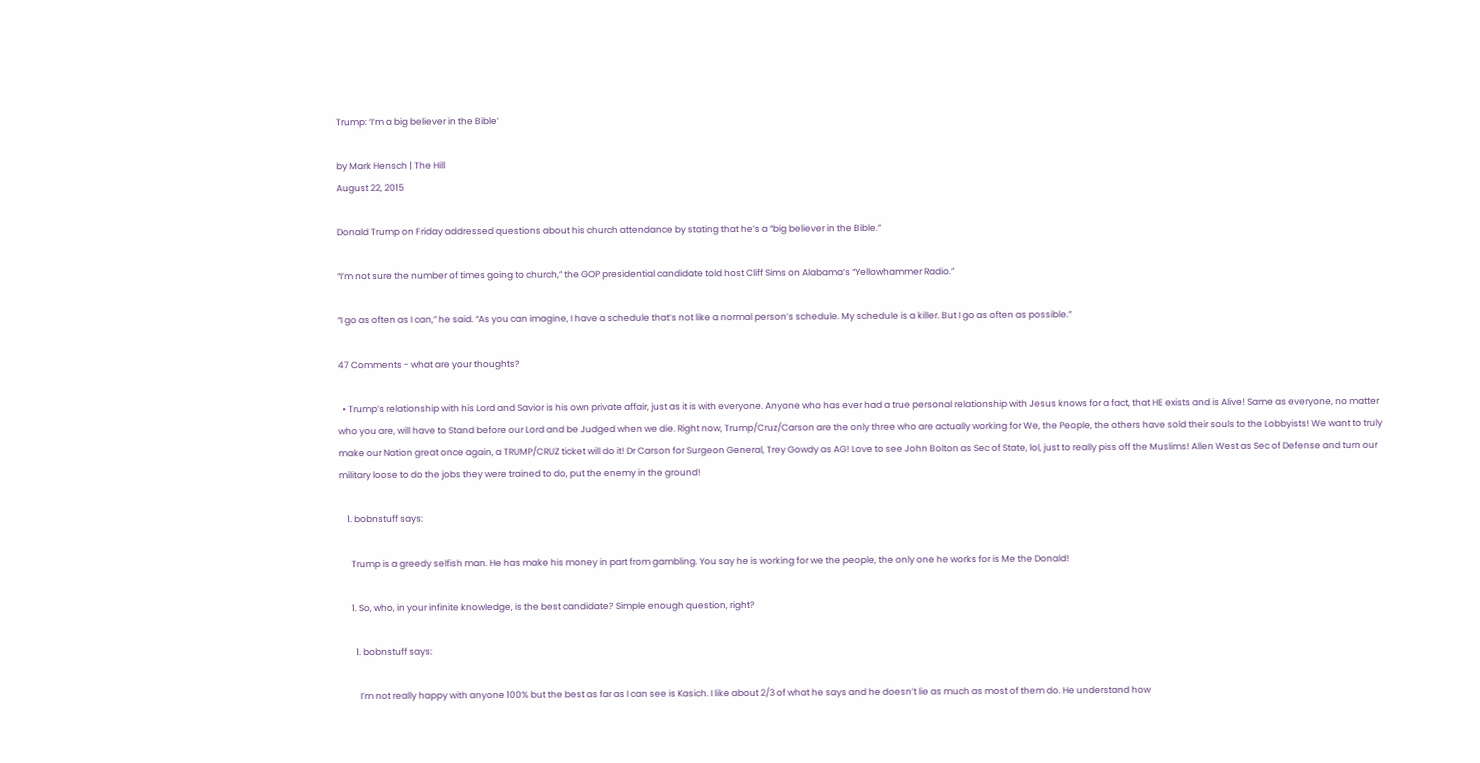Trump: ‘I’m a big believer in the Bible’

by Mark Hensch | The Hill
August 22, 2015

Donald Trump on Friday addressed questions about his church attendance by stating that he’s a “big believer in the Bible.”

“I’m not sure the number of times going to church,” the GOP presidential candidate told host Cliff Sims on Alabama’s “Yellowhammer Radio.”

“I go as often as I can,” he said. “As you can imagine, I have a schedule that’s not like a normal person’s schedule. My schedule is a killer. But I go as often as possible.”

47 Comments - what are your thoughts?

  • Trump’s relationship with his Lord and Savior is his own private affair, just as it is with everyone. Anyone who has ever had a true personal relationship with Jesus knows for a fact, that HE exists and is Alive! Same as everyone, no matter who you are, will have to Stand before our Lord and be Judged when we die. Right now, Trump/Cruz/Carson are the only three who are actually working for We, the People, the others have sold their souls to the Lobbyists! We want to truly make our Nation great once again, a TRUMP/CRUZ ticket will do it! Dr Carson for Surgeon General, Trey Gowdy as AG! Love to see John Bolton as Sec of State, lol, just to really piss off the Muslims! Allen West as Sec of Defense and turn our military loose to do the jobs they were trained to do, put the enemy in the ground!

    1. bobnstuff says:

      Trump is a greedy selfish man. He has make his money in part from gambling. You say he is working for we the people, the only one he works for is Me the Donald!

      1. So, who, in your infinite knowledge, is the best candidate? Simple enough question, right?

        1. bobnstuff says:

          I’m not really happy with anyone 100% but the best as far as I can see is Kasich. I like about 2/3 of what he says and he doesn’t lie as much as most of them do. He understand how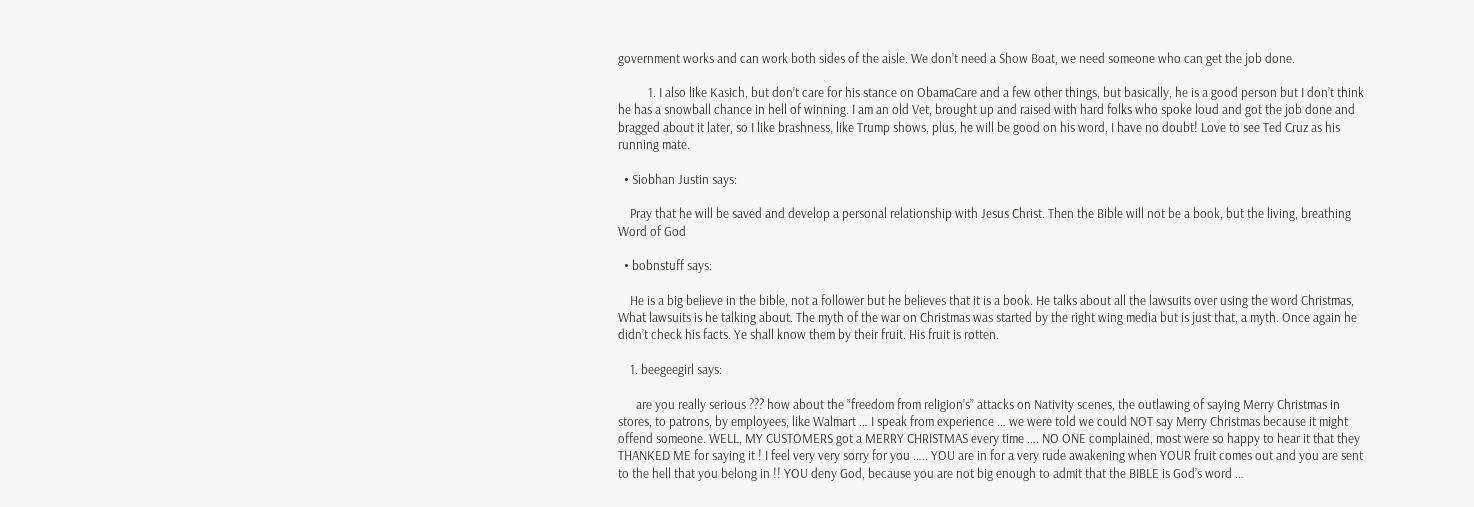government works and can work both sides of the aisle. We don’t need a Show Boat, we need someone who can get the job done.

          1. I also like Kasich, but don’t care for his stance on ObamaCare and a few other things, but basically, he is a good person but I don’t think he has a snowball chance in hell of winning. I am an old Vet, brought up and raised with hard folks who spoke loud and got the job done and bragged about it later, so I like brashness, like Trump shows, plus, he will be good on his word, I have no doubt! Love to see Ted Cruz as his running mate.

  • Siobhan Justin says:

    Pray that he will be saved and develop a personal relationship with Jesus Christ. Then the Bible will not be a book, but the living, breathing Word of God

  • bobnstuff says:

    He is a big believe in the bible, not a follower but he believes that it is a book. He talks about all the lawsuits over using the word Christmas, What lawsuits is he talking about. The myth of the war on Christmas was started by the right wing media but is just that, a myth. Once again he didn’t check his facts. Ye shall know them by their fruit. His fruit is rotten.

    1. beegeegirl says:

      are you really serious ??? how about the ”freedom from religion’s” attacks on Nativity scenes, the outlawing of saying Merry Christmas in stores, to patrons, by employees, like Walmart … I speak from experience … we were told we could NOT say Merry Christmas because it might offend someone. WELL, MY CUSTOMERS got a MERRY CHRISTMAS every time …. NO ONE complained, most were so happy to hear it that they THANKED ME for saying it ! I feel very very sorry for you ….. YOU are in for a very rude awakening when YOUR fruit comes out and you are sent to the hell that you belong in !! YOU deny God, because you are not big enough to admit that the BIBLE is God’s word …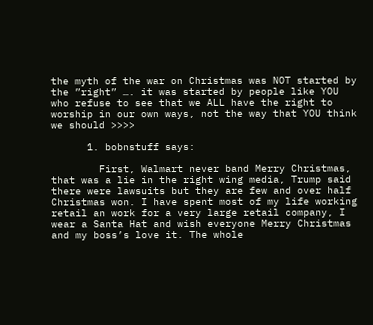the myth of the war on Christmas was NOT started by the ”right” …. it was started by people like YOU who refuse to see that we ALL have the right to worship in our own ways, not the way that YOU think we should >>>>

      1. bobnstuff says:

        First, Walmart never band Merry Christmas, that was a lie in the right wing media, Trump said there were lawsuits but they are few and over half Christmas won. I have spent most of my life working retail an work for a very large retail company, I wear a Santa Hat and wish everyone Merry Christmas and my boss’s love it. The whole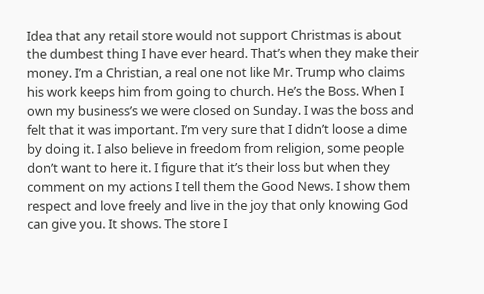Idea that any retail store would not support Christmas is about the dumbest thing I have ever heard. That’s when they make their money. I’m a Christian, a real one not like Mr. Trump who claims his work keeps him from going to church. He’s the Boss. When I own my business’s we were closed on Sunday. I was the boss and felt that it was important. I’m very sure that I didn’t loose a dime by doing it. I also believe in freedom from religion, some people don’t want to here it. I figure that it’s their loss but when they comment on my actions I tell them the Good News. I show them respect and love freely and live in the joy that only knowing God can give you. It shows. The store I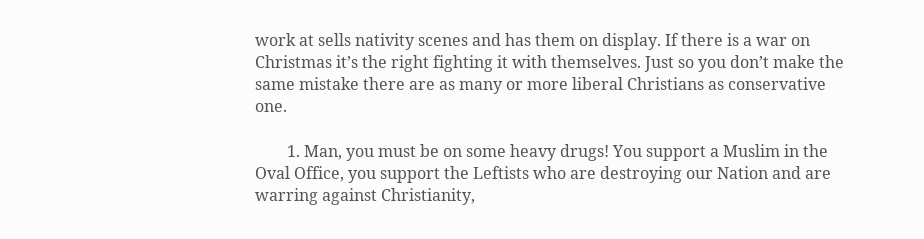work at sells nativity scenes and has them on display. If there is a war on Christmas it’s the right fighting it with themselves. Just so you don’t make the same mistake there are as many or more liberal Christians as conservative one.

        1. Man, you must be on some heavy drugs! You support a Muslim in the Oval Office, you support the Leftists who are destroying our Nation and are warring against Christianity,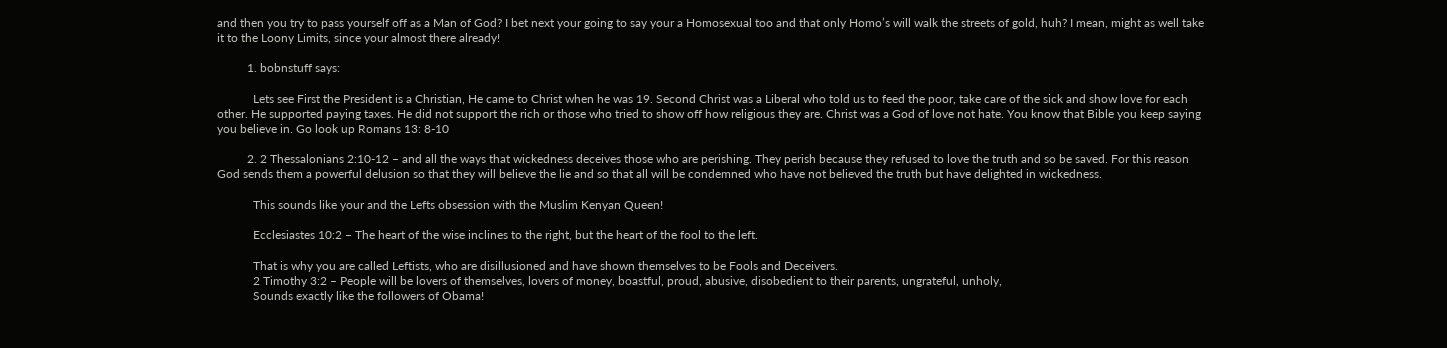and then you try to pass yourself off as a Man of God? I bet next your going to say your a Homosexual too and that only Homo’s will walk the streets of gold, huh? I mean, might as well take it to the Loony Limits, since your almost there already!

          1. bobnstuff says:

            Lets see First the President is a Christian, He came to Christ when he was 19. Second Christ was a Liberal who told us to feed the poor, take care of the sick and show love for each other. He supported paying taxes. He did not support the rich or those who tried to show off how religious they are. Christ was a God of love not hate. You know that Bible you keep saying you believe in. Go look up Romans 13: 8-10

          2. 2 Thessalonians 2:10-12 – and all the ways that wickedness deceives those who are perishing. They perish because they refused to love the truth and so be saved. For this reason God sends them a powerful delusion so that they will believe the lie and so that all will be condemned who have not believed the truth but have delighted in wickedness.

            This sounds like your and the Lefts obsession with the Muslim Kenyan Queen!

            Ecclesiastes 10:2 – The heart of the wise inclines to the right, but the heart of the fool to the left.

            That is why you are called Leftists, who are disillusioned and have shown themselves to be Fools and Deceivers.
            2 Timothy 3:2 – People will be lovers of themselves, lovers of money, boastful, proud, abusive, disobedient to their parents, ungrateful, unholy,
            Sounds exactly like the followers of Obama!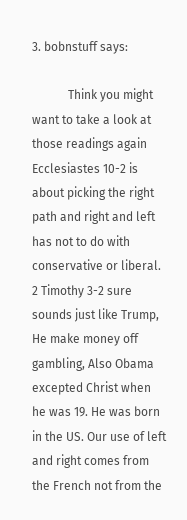3. bobnstuff says:

            Think you might want to take a look at those readings again Ecclesiastes 10-2 is about picking the right path and right and left has not to do with conservative or liberal. 2 Timothy 3-2 sure sounds just like Trump, He make money off gambling, Also Obama excepted Christ when he was 19. He was born in the US. Our use of left and right comes from the French not from the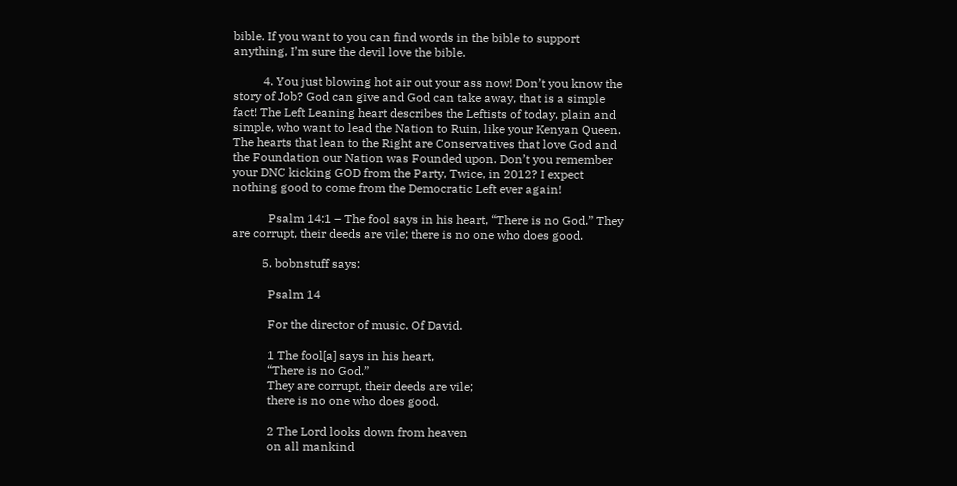bible. If you want to you can find words in the bible to support anything, I’m sure the devil love the bible.

          4. You just blowing hot air out your ass now! Don’t you know the story of Job? God can give and God can take away, that is a simple fact! The Left Leaning heart describes the Leftists of today, plain and simple, who want to lead the Nation to Ruin, like your Kenyan Queen. The hearts that lean to the Right are Conservatives that love God and the Foundation our Nation was Founded upon. Don’t you remember your DNC kicking GOD from the Party, Twice, in 2012? I expect nothing good to come from the Democratic Left ever again!

            Psalm 14:1 – The fool says in his heart, “There is no God.” They are corrupt, their deeds are vile; there is no one who does good.

          5. bobnstuff says:

            Psalm 14

            For the director of music. Of David.

            1 The fool[a] says in his heart,
            “There is no God.”
            They are corrupt, their deeds are vile;
            there is no one who does good.

            2 The Lord looks down from heaven
            on all mankind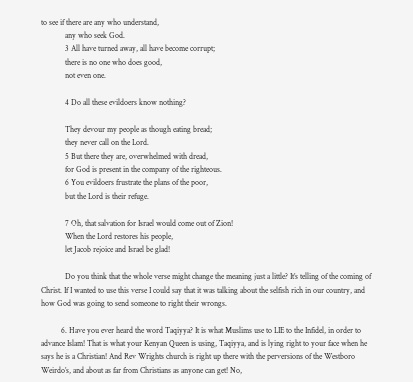to see if there are any who understand,
            any who seek God.
            3 All have turned away, all have become corrupt;
            there is no one who does good,
            not even one.

            4 Do all these evildoers know nothing?

            They devour my people as though eating bread;
            they never call on the Lord.
            5 But there they are, overwhelmed with dread,
            for God is present in the company of the righteous.
            6 You evildoers frustrate the plans of the poor,
            but the Lord is their refuge.

            7 Oh, that salvation for Israel would come out of Zion!
            When the Lord restores his people,
            let Jacob rejoice and Israel be glad!

            Do you think that the whole verse might change the meaning just a little? It’s telling of the coming of Christ. If I wanted to use this verse I could say that it was talking about the selfish rich in our country, and how God was going to send someone to right their wrongs.

          6. Have you ever heard the word Taqiyya? It is what Muslims use to LIE to the Infidel, in order to advance Islam! That is what your Kenyan Queen is using, Taqiyya, and is lying right to your face when he says he is a Christian! And Rev Wrights church is right up there with the perversions of the Westboro Weirdo’s, and about as far from Christians as anyone can get! No,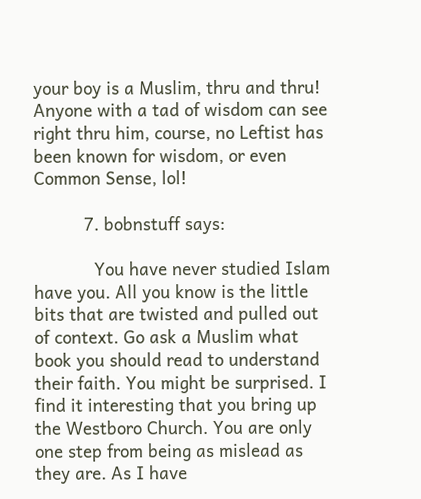your boy is a Muslim, thru and thru! Anyone with a tad of wisdom can see right thru him, course, no Leftist has been known for wisdom, or even Common Sense, lol!

          7. bobnstuff says:

            You have never studied Islam have you. All you know is the little bits that are twisted and pulled out of context. Go ask a Muslim what book you should read to understand their faith. You might be surprised. I find it interesting that you bring up the Westboro Church. You are only one step from being as mislead as they are. As I have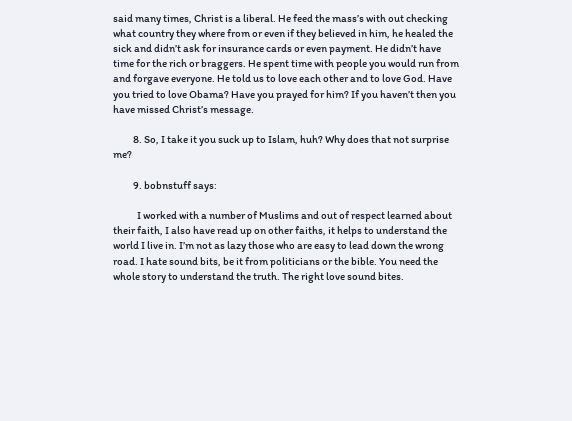said many times, Christ is a liberal. He feed the mass’s with out checking what country they where from or even if they believed in him, he healed the sick and didn’t ask for insurance cards or even payment. He didn’t have time for the rich or braggers. He spent time with people you would run from and forgave everyone. He told us to love each other and to love God. Have you tried to love Obama? Have you prayed for him? If you haven’t then you have missed Christ’s message.

          8. So, I take it you suck up to Islam, huh? Why does that not surprise me?

          9. bobnstuff says:

            I worked with a number of Muslims and out of respect learned about their faith, I also have read up on other faiths, it helps to understand the world I live in. I’m not as lazy those who are easy to lead down the wrong road. I hate sound bits, be it from politicians or the bible. You need the whole story to understand the truth. The right love sound bites.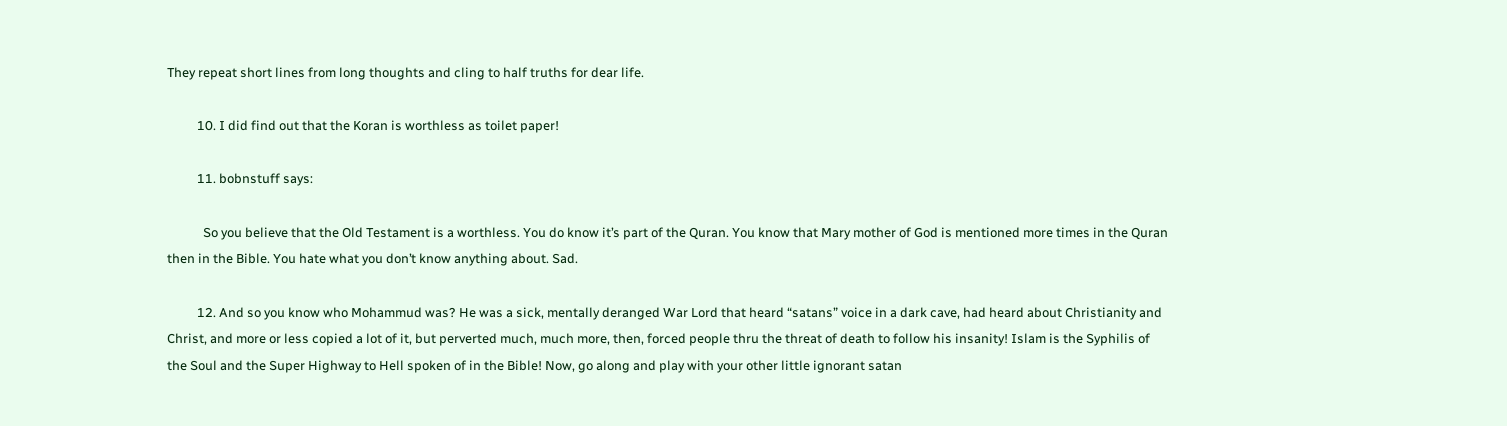They repeat short lines from long thoughts and cling to half truths for dear life.

          10. I did find out that the Koran is worthless as toilet paper!

          11. bobnstuff says:

            So you believe that the Old Testament is a worthless. You do know it’s part of the Quran. You know that Mary mother of God is mentioned more times in the Quran then in the Bible. You hate what you don’t know anything about. Sad.

          12. And so you know who Mohammud was? He was a sick, mentally deranged War Lord that heard “satans” voice in a dark cave, had heard about Christianity and Christ, and more or less copied a lot of it, but perverted much, much more, then, forced people thru the threat of death to follow his insanity! Islam is the Syphilis of the Soul and the Super Highway to Hell spoken of in the Bible! Now, go along and play with your other little ignorant satan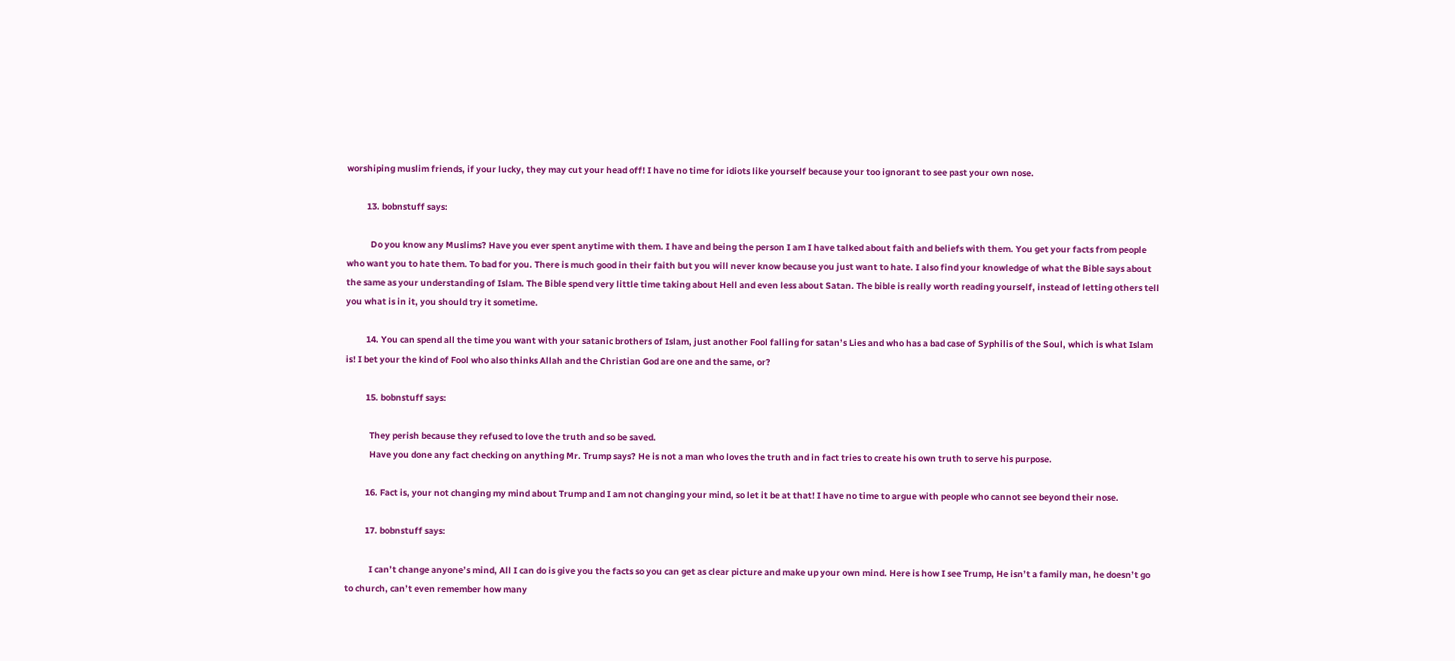worshiping muslim friends, if your lucky, they may cut your head off! I have no time for idiots like yourself because your too ignorant to see past your own nose.

          13. bobnstuff says:

            Do you know any Muslims? Have you ever spent anytime with them. I have and being the person I am I have talked about faith and beliefs with them. You get your facts from people who want you to hate them. To bad for you. There is much good in their faith but you will never know because you just want to hate. I also find your knowledge of what the Bible says about the same as your understanding of Islam. The Bible spend very little time taking about Hell and even less about Satan. The bible is really worth reading yourself, instead of letting others tell you what is in it, you should try it sometime.

          14. You can spend all the time you want with your satanic brothers of Islam, just another Fool falling for satan’s Lies and who has a bad case of Syphilis of the Soul, which is what Islam is! I bet your the kind of Fool who also thinks Allah and the Christian God are one and the same, or?

          15. bobnstuff says:

            They perish because they refused to love the truth and so be saved.
            Have you done any fact checking on anything Mr. Trump says? He is not a man who loves the truth and in fact tries to create his own truth to serve his purpose.

          16. Fact is, your not changing my mind about Trump and I am not changing your mind, so let it be at that! I have no time to argue with people who cannot see beyond their nose.

          17. bobnstuff says:

            I can’t change anyone’s mind, All I can do is give you the facts so you can get as clear picture and make up your own mind. Here is how I see Trump, He isn’t a family man, he doesn’t go to church, can’t even remember how many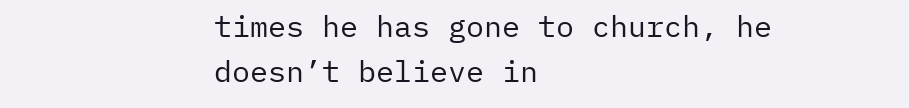times he has gone to church, he doesn’t believe in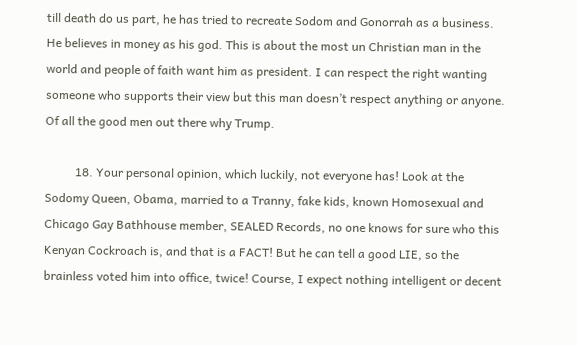till death do us part, he has tried to recreate Sodom and Gonorrah as a business. He believes in money as his god. This is about the most un Christian man in the world and people of faith want him as president. I can respect the right wanting someone who supports their view but this man doesn’t respect anything or anyone. Of all the good men out there why Trump.

          18. Your personal opinion, which luckily, not everyone has! Look at the Sodomy Queen, Obama, married to a Tranny, fake kids, known Homosexual and Chicago Gay Bathhouse member, SEALED Records, no one knows for sure who this Kenyan Cockroach is, and that is a FACT! But he can tell a good LIE, so the brainless voted him into office, twice! Course, I expect nothing intelligent or decent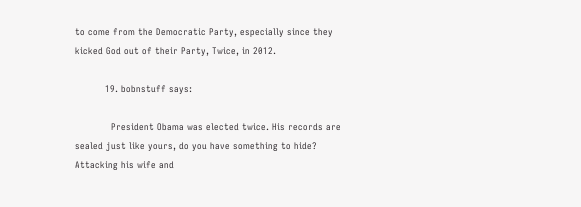to come from the Democratic Party, especially since they kicked God out of their Party, Twice, in 2012.

          19. bobnstuff says:

            President Obama was elected twice. His records are sealed just like yours, do you have something to hide? Attacking his wife and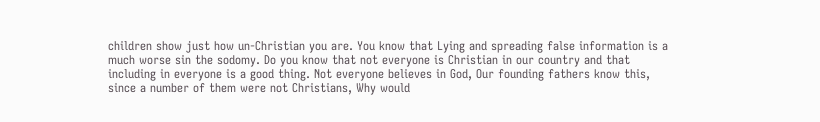children show just how un-Christian you are. You know that Lying and spreading false information is a much worse sin the sodomy. Do you know that not everyone is Christian in our country and that including in everyone is a good thing. Not everyone believes in God, Our founding fathers know this, since a number of them were not Christians, Why would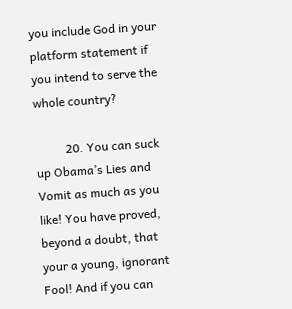you include God in your platform statement if you intend to serve the whole country?

          20. You can suck up Obama’s Lies and Vomit as much as you like! You have proved, beyond a doubt, that your a young, ignorant Fool! And if you can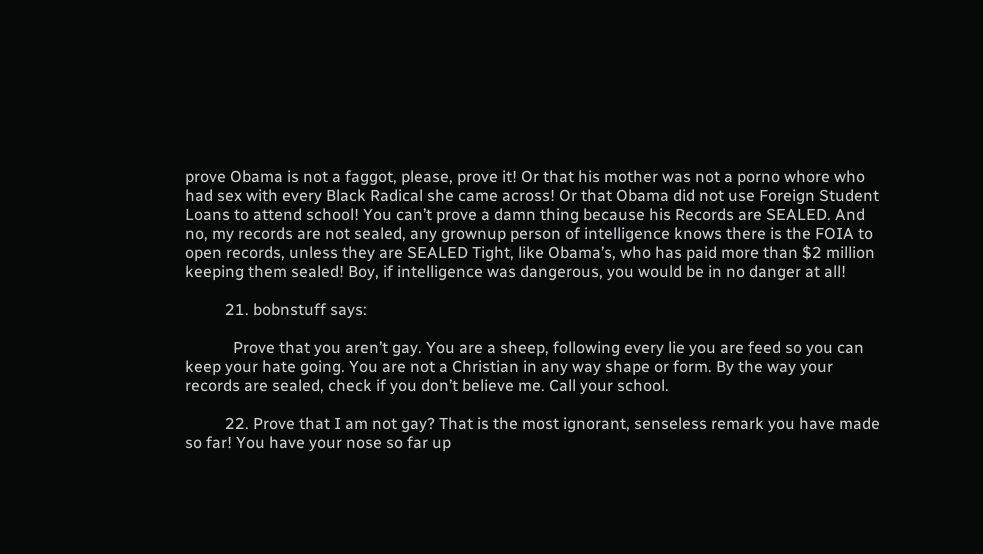prove Obama is not a faggot, please, prove it! Or that his mother was not a porno whore who had sex with every Black Radical she came across! Or that Obama did not use Foreign Student Loans to attend school! You can’t prove a damn thing because his Records are SEALED. And no, my records are not sealed, any grownup person of intelligence knows there is the FOIA to open records, unless they are SEALED Tight, like Obama’s, who has paid more than $2 million keeping them sealed! Boy, if intelligence was dangerous, you would be in no danger at all!

          21. bobnstuff says:

            Prove that you aren’t gay. You are a sheep, following every lie you are feed so you can keep your hate going. You are not a Christian in any way shape or form. By the way your records are sealed, check if you don’t believe me. Call your school.

          22. Prove that I am not gay? That is the most ignorant, senseless remark you have made so far! You have your nose so far up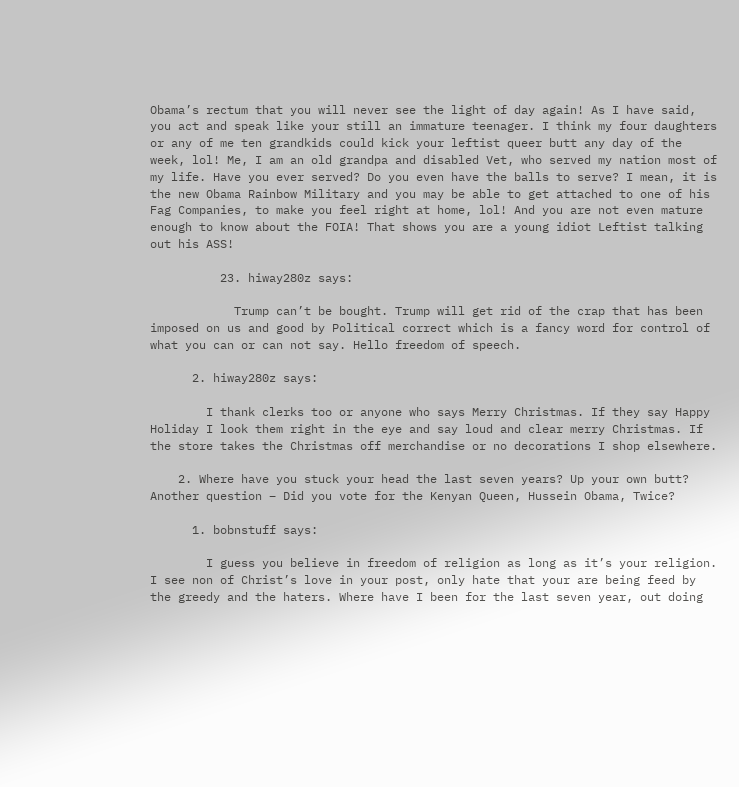Obama’s rectum that you will never see the light of day again! As I have said, you act and speak like your still an immature teenager. I think my four daughters or any of me ten grandkids could kick your leftist queer butt any day of the week, lol! Me, I am an old grandpa and disabled Vet, who served my nation most of my life. Have you ever served? Do you even have the balls to serve? I mean, it is the new Obama Rainbow Military and you may be able to get attached to one of his Fag Companies, to make you feel right at home, lol! And you are not even mature enough to know about the FOIA! That shows you are a young idiot Leftist talking out his ASS!

          23. hiway280z says:

            Trump can’t be bought. Trump will get rid of the crap that has been imposed on us and good by Political correct which is a fancy word for control of what you can or can not say. Hello freedom of speech.

      2. hiway280z says:

        I thank clerks too or anyone who says Merry Christmas. If they say Happy Holiday I look them right in the eye and say loud and clear merry Christmas. If the store takes the Christmas off merchandise or no decorations I shop elsewhere.

    2. Where have you stuck your head the last seven years? Up your own butt? Another question – Did you vote for the Kenyan Queen, Hussein Obama, Twice?

      1. bobnstuff says:

        I guess you believe in freedom of religion as long as it’s your religion. I see non of Christ’s love in your post, only hate that your are being feed by the greedy and the haters. Where have I been for the last seven year, out doing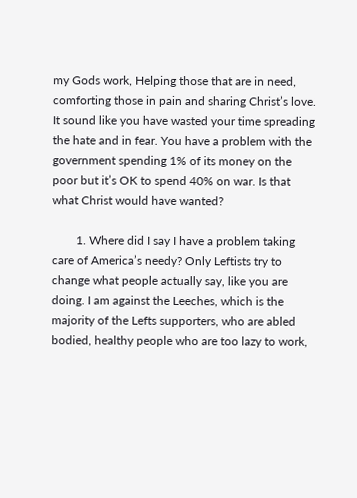my Gods work, Helping those that are in need, comforting those in pain and sharing Christ’s love. It sound like you have wasted your time spreading the hate and in fear. You have a problem with the government spending 1% of its money on the poor but it’s OK to spend 40% on war. Is that what Christ would have wanted?

        1. Where did I say I have a problem taking care of America’s needy? Only Leftists try to change what people actually say, like you are doing. I am against the Leeches, which is the majority of the Lefts supporters, who are abled bodied, healthy people who are too lazy to work,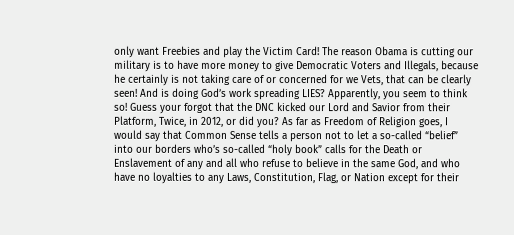only want Freebies and play the Victim Card! The reason Obama is cutting our military is to have more money to give Democratic Voters and Illegals, because he certainly is not taking care of or concerned for we Vets, that can be clearly seen! And is doing God’s work spreading LIES? Apparently, you seem to think so! Guess your forgot that the DNC kicked our Lord and Savior from their Platform, Twice, in 2012, or did you? As far as Freedom of Religion goes, I would say that Common Sense tells a person not to let a so-called “belief” into our borders who’s so-called “holy book” calls for the Death or Enslavement of any and all who refuse to believe in the same God, and who have no loyalties to any Laws, Constitution, Flag, or Nation except for their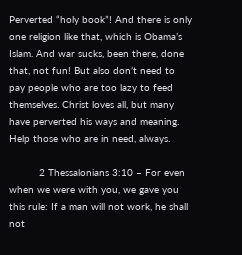Perverted “holy book”! And there is only one religion like that, which is Obama’s Islam. And war sucks, been there, done that, not fun! But also don’t need to pay people who are too lazy to feed themselves. Christ loves all, but many have perverted his ways and meaning. Help those who are in need, always.

          2 Thessalonians 3:10 – For even when we were with you, we gave you this rule: If a man will not work, he shall not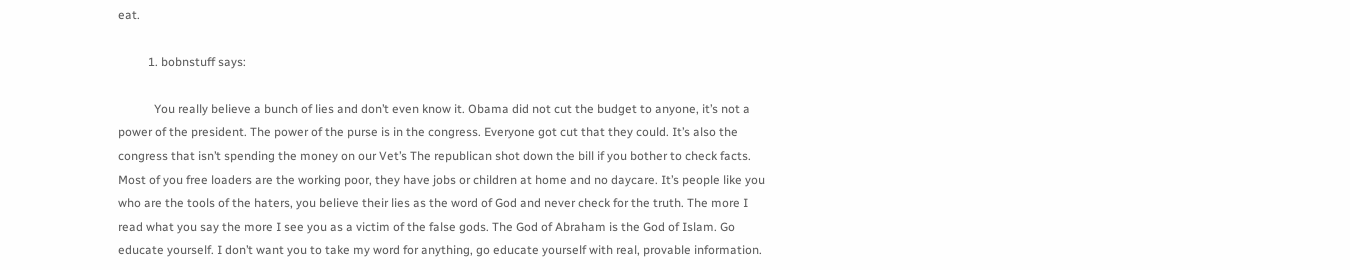eat.

          1. bobnstuff says:

            You really believe a bunch of lies and don’t even know it. Obama did not cut the budget to anyone, it’s not a power of the president. The power of the purse is in the congress. Everyone got cut that they could. It’s also the congress that isn’t spending the money on our Vet’s The republican shot down the bill if you bother to check facts. Most of you free loaders are the working poor, they have jobs or children at home and no daycare. It’s people like you who are the tools of the haters, you believe their lies as the word of God and never check for the truth. The more I read what you say the more I see you as a victim of the false gods. The God of Abraham is the God of Islam. Go educate yourself. I don’t want you to take my word for anything, go educate yourself with real, provable information.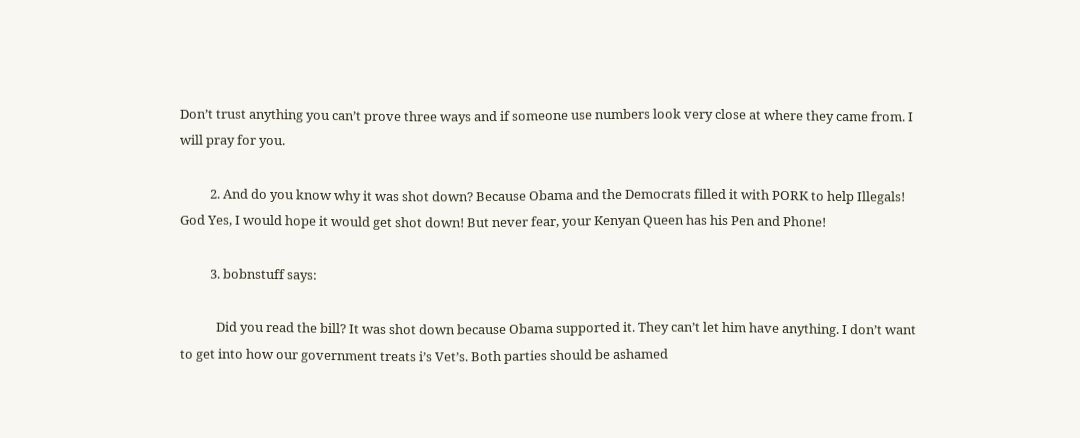Don’t trust anything you can’t prove three ways and if someone use numbers look very close at where they came from. I will pray for you.

          2. And do you know why it was shot down? Because Obama and the Democrats filled it with PORK to help Illegals! God Yes, I would hope it would get shot down! But never fear, your Kenyan Queen has his Pen and Phone!

          3. bobnstuff says:

            Did you read the bill? It was shot down because Obama supported it. They can’t let him have anything. I don’t want to get into how our government treats i’s Vet’s. Both parties should be ashamed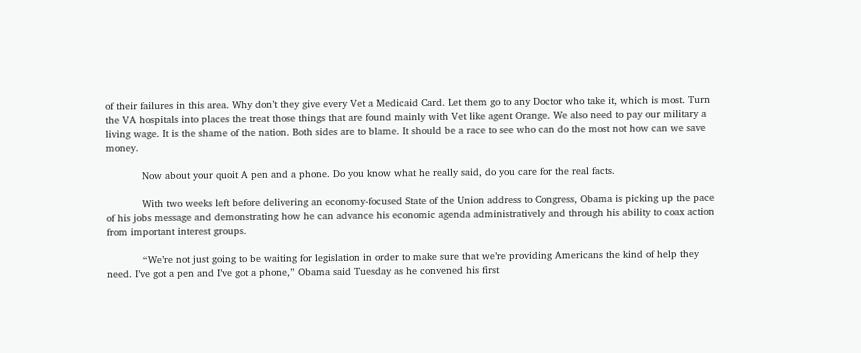of their failures in this area. Why don’t they give every Vet a Medicaid Card. Let them go to any Doctor who take it, which is most. Turn the VA hospitals into places the treat those things that are found mainly with Vet like agent Orange. We also need to pay our military a living wage. It is the shame of the nation. Both sides are to blame. It should be a race to see who can do the most not how can we save money.

            Now about your quoit A pen and a phone. Do you know what he really said, do you care for the real facts.

            With two weeks left before delivering an economy-focused State of the Union address to Congress, Obama is picking up the pace of his jobs message and demonstrating how he can advance his economic agenda administratively and through his ability to coax action from important interest groups.

            “We’re not just going to be waiting for legislation in order to make sure that we’re providing Americans the kind of help they need. I’ve got a pen and I’ve got a phone,” Obama said Tuesday as he convened his first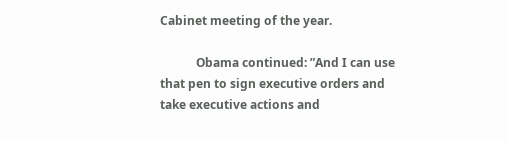Cabinet meeting of the year.

            Obama continued: ”And I can use that pen to sign executive orders and take executive actions and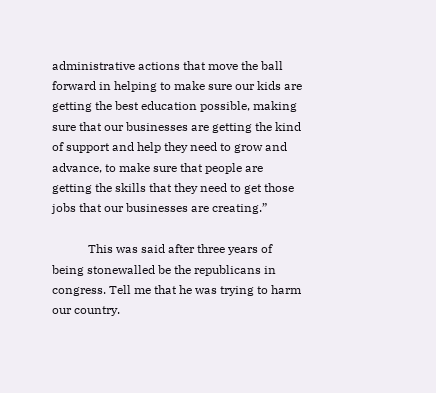administrative actions that move the ball forward in helping to make sure our kids are getting the best education possible, making sure that our businesses are getting the kind of support and help they need to grow and advance, to make sure that people are getting the skills that they need to get those jobs that our businesses are creating.”

            This was said after three years of being stonewalled be the republicans in congress. Tell me that he was trying to harm our country.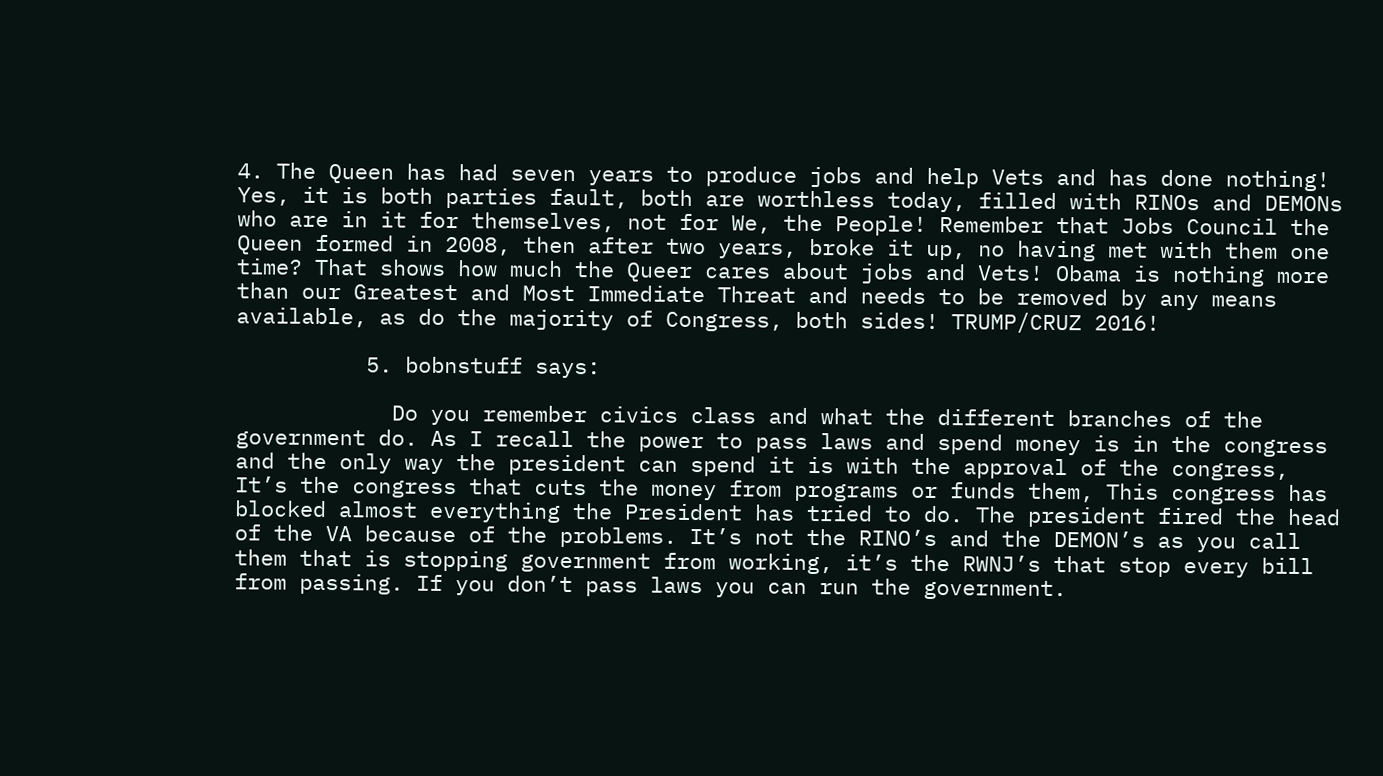4. The Queen has had seven years to produce jobs and help Vets and has done nothing! Yes, it is both parties fault, both are worthless today, filled with RINOs and DEMONs who are in it for themselves, not for We, the People! Remember that Jobs Council the Queen formed in 2008, then after two years, broke it up, no having met with them one time? That shows how much the Queer cares about jobs and Vets! Obama is nothing more than our Greatest and Most Immediate Threat and needs to be removed by any means available, as do the majority of Congress, both sides! TRUMP/CRUZ 2016!

          5. bobnstuff says:

            Do you remember civics class and what the different branches of the government do. As I recall the power to pass laws and spend money is in the congress and the only way the president can spend it is with the approval of the congress, It’s the congress that cuts the money from programs or funds them, This congress has blocked almost everything the President has tried to do. The president fired the head of the VA because of the problems. It’s not the RINO’s and the DEMON’s as you call them that is stopping government from working, it’s the RWNJ’s that stop every bill from passing. If you don’t pass laws you can run the government.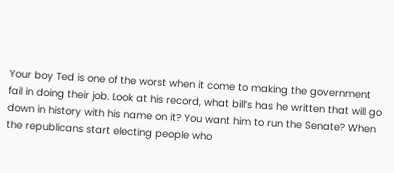Your boy Ted is one of the worst when it come to making the government fail in doing their job. Look at his record, what bill’s has he written that will go down in history with his name on it? You want him to run the Senate? When the republicans start electing people who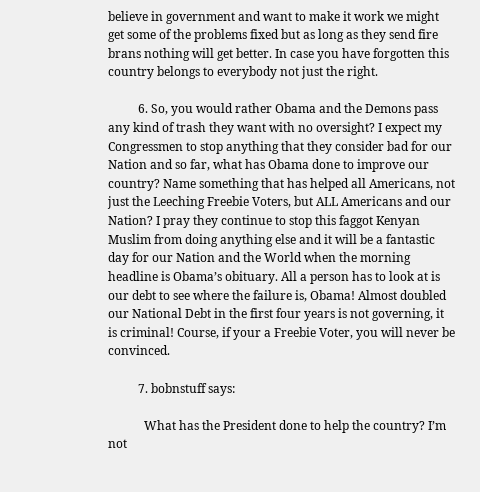believe in government and want to make it work we might get some of the problems fixed but as long as they send fire brans nothing will get better. In case you have forgotten this country belongs to everybody not just the right.

          6. So, you would rather Obama and the Demons pass any kind of trash they want with no oversight? I expect my Congressmen to stop anything that they consider bad for our Nation and so far, what has Obama done to improve our country? Name something that has helped all Americans, not just the Leeching Freebie Voters, but ALL Americans and our Nation? I pray they continue to stop this faggot Kenyan Muslim from doing anything else and it will be a fantastic day for our Nation and the World when the morning headline is Obama’s obituary. All a person has to look at is our debt to see where the failure is, Obama! Almost doubled our National Debt in the first four years is not governing, it is criminal! Course, if your a Freebie Voter, you will never be convinced.

          7. bobnstuff says:

            What has the President done to help the country? I’m not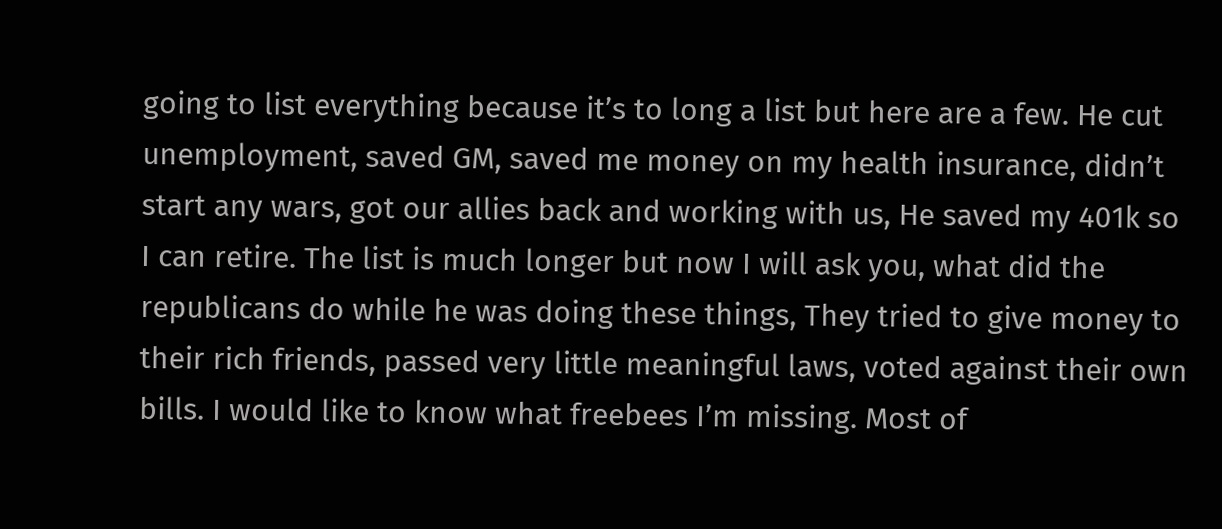going to list everything because it’s to long a list but here are a few. He cut unemployment, saved GM, saved me money on my health insurance, didn’t start any wars, got our allies back and working with us, He saved my 401k so I can retire. The list is much longer but now I will ask you, what did the republicans do while he was doing these things, They tried to give money to their rich friends, passed very little meaningful laws, voted against their own bills. I would like to know what freebees I’m missing. Most of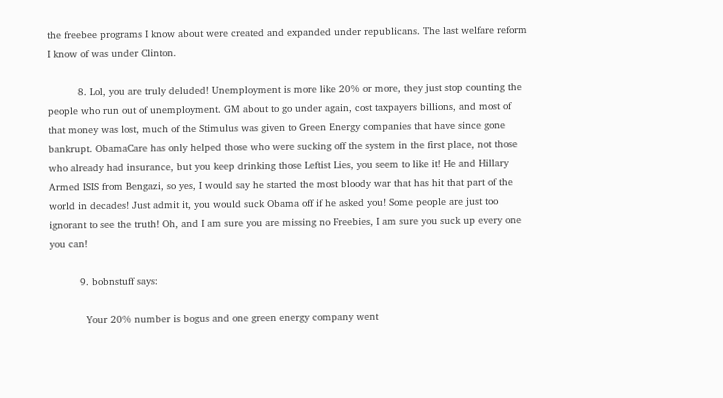the freebee programs I know about were created and expanded under republicans. The last welfare reform I know of was under Clinton.

          8. Lol, you are truly deluded! Unemployment is more like 20% or more, they just stop counting the people who run out of unemployment. GM about to go under again, cost taxpayers billions, and most of that money was lost, much of the Stimulus was given to Green Energy companies that have since gone bankrupt. ObamaCare has only helped those who were sucking off the system in the first place, not those who already had insurance, but you keep drinking those Leftist Lies, you seem to like it! He and Hillary Armed ISIS from Bengazi, so yes, I would say he started the most bloody war that has hit that part of the world in decades! Just admit it, you would suck Obama off if he asked you! Some people are just too ignorant to see the truth! Oh, and I am sure you are missing no Freebies, I am sure you suck up every one you can!

          9. bobnstuff says:

            Your 20% number is bogus and one green energy company went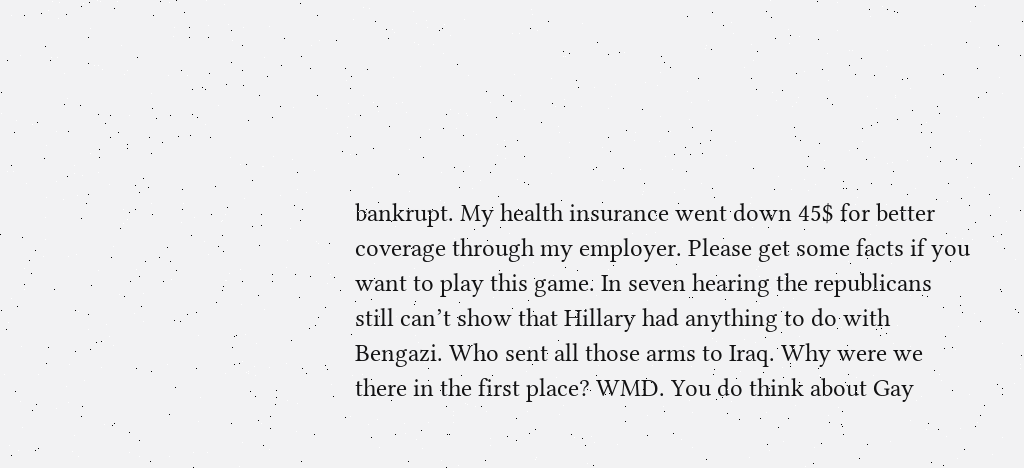bankrupt. My health insurance went down 45$ for better coverage through my employer. Please get some facts if you want to play this game. In seven hearing the republicans still can’t show that Hillary had anything to do with Bengazi. Who sent all those arms to Iraq. Why were we there in the first place? WMD. You do think about Gay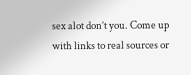sex alot don’t you. Come up with links to real sources or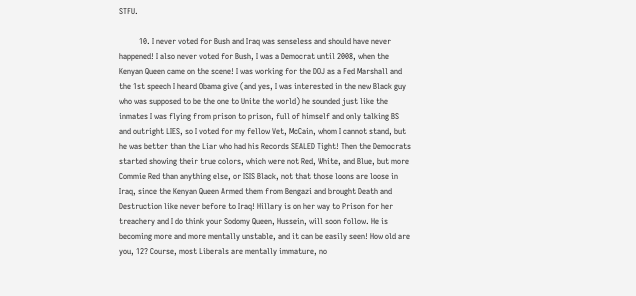STFU.

          10. I never voted for Bush and Iraq was senseless and should have never happened! I also never voted for Bush, I was a Democrat until 2008, when the Kenyan Queen came on the scene! I was working for the DOJ as a Fed Marshall and the 1st speech I heard Obama give (and yes, I was interested in the new Black guy who was supposed to be the one to Unite the world) he sounded just like the inmates I was flying from prison to prison, full of himself and only talking BS and outright LIES, so I voted for my fellow Vet, McCain, whom I cannot stand, but he was better than the Liar who had his Records SEALED Tight! Then the Democrats started showing their true colors, which were not Red, White, and Blue, but more Commie Red than anything else, or ISIS Black, not that those loons are loose in Iraq, since the Kenyan Queen Armed them from Bengazi and brought Death and Destruction like never before to Iraq! Hillary is on her way to Prison for her treachery and I do think your Sodomy Queen, Hussein, will soon follow. He is becoming more and more mentally unstable, and it can be easily seen! How old are you, 12? Course, most Liberals are mentally immature, no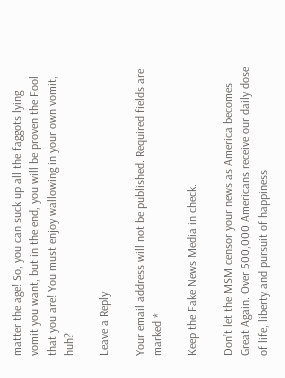matter the age! So, you can suck up all the faggots lying vomit you want, but in the end, you will be proven the Fool that you are! You must enjoy wallowing in your own vomit, huh?

Leave a Reply

Your email address will not be published. Required fields are marked *

Keep the Fake News Media in check.

Don’t let the MSM censor your news as America becomes Great Again. Over 500,000 Americans receive our daily dose of life, liberty and pursuit of happiness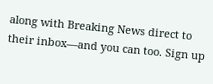along with Breaking News direct to their inbox—and you can too. Sign up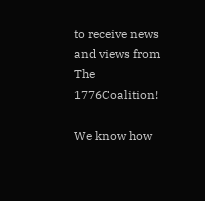to receive news and views from The 1776Coalition!

We know how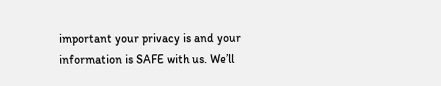important your privacy is and your information is SAFE with us. We’ll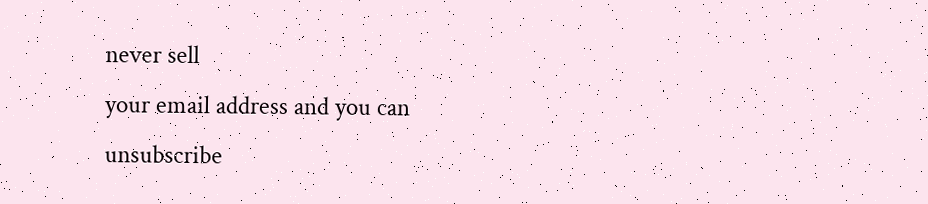never sell
your email address and you can unsubscribe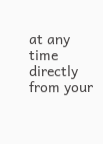at any time directly from your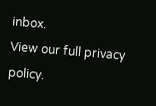inbox.
View our full privacy policy.